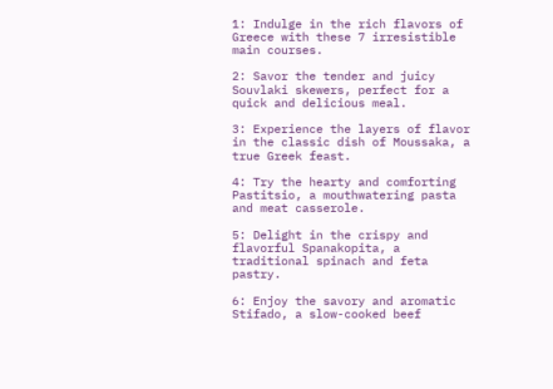1: Indulge in the rich flavors of Greece with these 7 irresistible main courses.

2: Savor the tender and juicy Souvlaki skewers, perfect for a quick and delicious meal.

3: Experience the layers of flavor in the classic dish of Moussaka, a true Greek feast.

4: Try the hearty and comforting Pastitsio, a mouthwatering pasta and meat casserole.

5: Delight in the crispy and flavorful Spanakopita, a traditional spinach and feta pastry.

6: Enjoy the savory and aromatic Stifado, a slow-cooked beef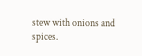stew with onions and spices.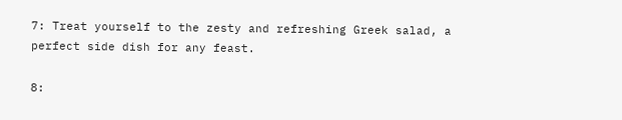7: Treat yourself to the zesty and refreshing Greek salad, a perfect side dish for any feast.

8: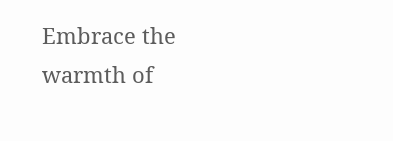Embrace the warmth of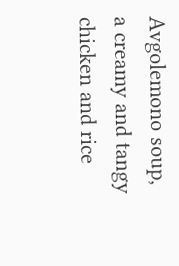Avgolemono soup, a creamy and tangy chicken and rice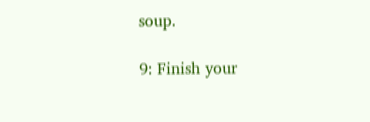soup.

9: Finish your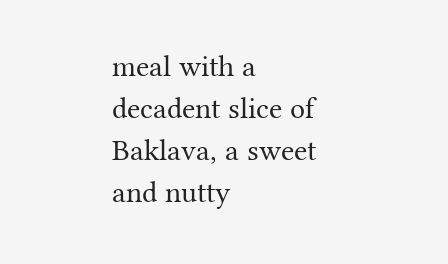meal with a decadent slice of Baklava, a sweet and nutty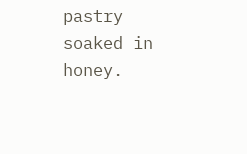pastry soaked in honey.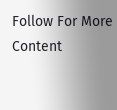Follow For More Content